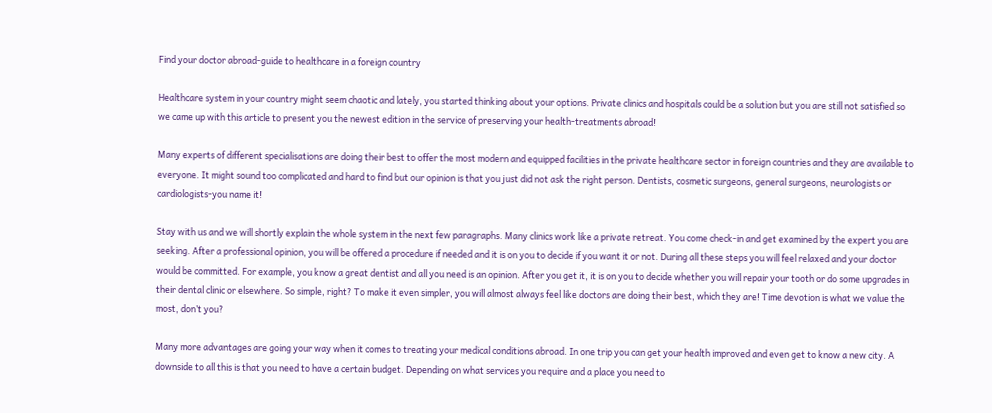Find your doctor abroad-guide to healthcare in a foreign country

Healthcare system in your country might seem chaotic and lately, you started thinking about your options. Private clinics and hospitals could be a solution but you are still not satisfied so we came up with this article to present you the newest edition in the service of preserving your health-treatments abroad!

Many experts of different specialisations are doing their best to offer the most modern and equipped facilities in the private healthcare sector in foreign countries and they are available to everyone. It might sound too complicated and hard to find but our opinion is that you just did not ask the right person. Dentists, cosmetic surgeons, general surgeons, neurologists or cardiologists-you name it!

Stay with us and we will shortly explain the whole system in the next few paragraphs. Many clinics work like a private retreat. You come check-in and get examined by the expert you are seeking. After a professional opinion, you will be offered a procedure if needed and it is on you to decide if you want it or not. During all these steps you will feel relaxed and your doctor would be committed. For example, you know a great dentist and all you need is an opinion. After you get it, it is on you to decide whether you will repair your tooth or do some upgrades in their dental clinic or elsewhere. So simple, right? To make it even simpler, you will almost always feel like doctors are doing their best, which they are! Time devotion is what we value the most, don’t you?

Many more advantages are going your way when it comes to treating your medical conditions abroad. In one trip you can get your health improved and even get to know a new city. A downside to all this is that you need to have a certain budget. Depending on what services you require and a place you need to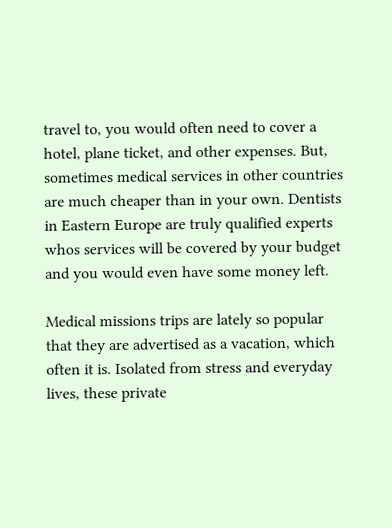travel to, you would often need to cover a hotel, plane ticket, and other expenses. But, sometimes medical services in other countries are much cheaper than in your own. Dentists in Eastern Europe are truly qualified experts whos services will be covered by your budget and you would even have some money left.

Medical missions trips are lately so popular that they are advertised as a vacation, which often it is. Isolated from stress and everyday lives, these private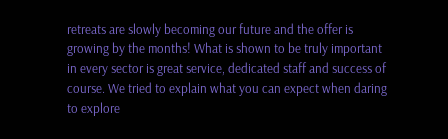retreats are slowly becoming our future and the offer is growing by the months! What is shown to be truly important in every sector is great service, dedicated staff and success of course. We tried to explain what you can expect when daring to explore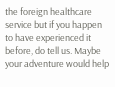the foreign healthcare service but if you happen to have experienced it before, do tell us. Maybe your adventure would help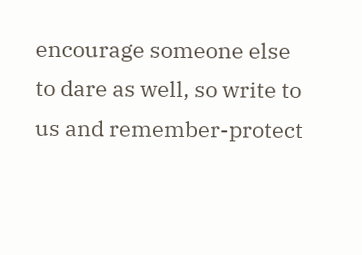encourage someone else to dare as well, so write to us and remember-protect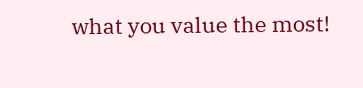what you value the most!